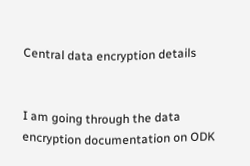Central data encryption details


I am going through the data encryption documentation on ODK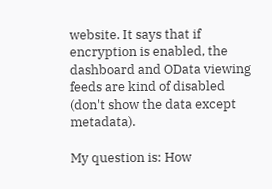website. It says that if encryption is enabled, the dashboard and OData viewing feeds are kind of disabled (don't show the data except metadata).

My question is: How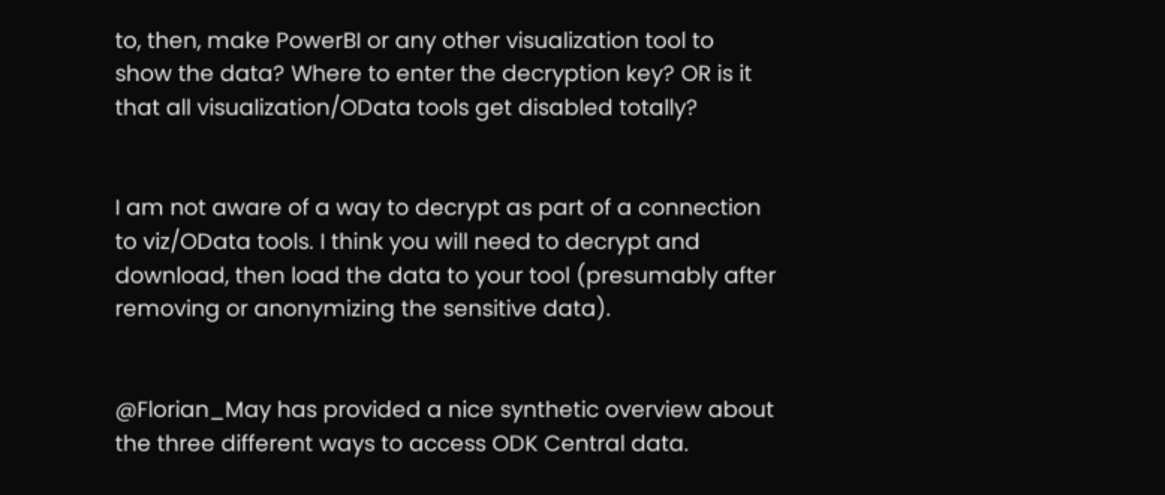to, then, make PowerBI or any other visualization tool to show the data? Where to enter the decryption key? OR is it that all visualization/OData tools get disabled totally?


I am not aware of a way to decrypt as part of a connection to viz/OData tools. I think you will need to decrypt and download, then load the data to your tool (presumably after removing or anonymizing the sensitive data).


@Florian_May has provided a nice synthetic overview about the three different ways to access ODK Central data.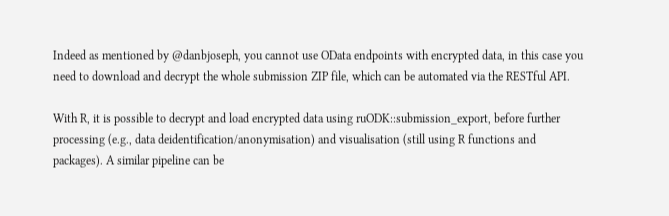Indeed as mentioned by @danbjoseph, you cannot use OData endpoints with encrypted data, in this case you need to download and decrypt the whole submission ZIP file, which can be automated via the RESTful API.

With R, it is possible to decrypt and load encrypted data using ruODK::submission_export, before further processing (e.g., data deidentification/anonymisation) and visualisation (still using R functions and packages). A similar pipeline can be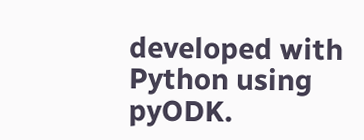developed with Python using pyODK.